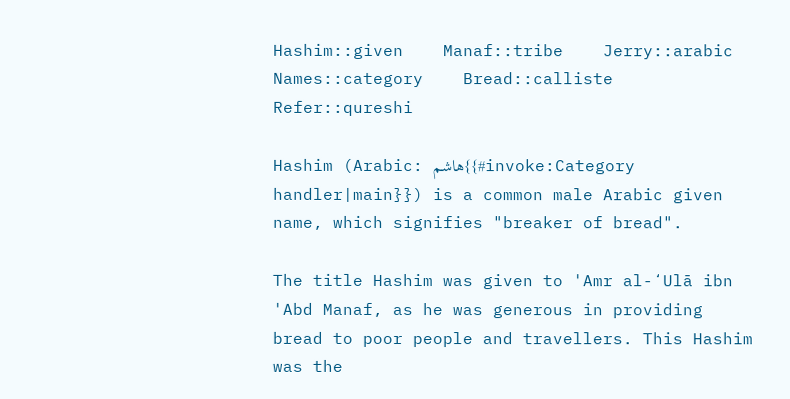Hashim::given    Manaf::tribe    Jerry::arabic    Names::category    Bread::calliste    Refer::qureshi

Hashim (Arabic: هاشم{{#invoke:Category handler|main}}) is a common male Arabic given name, which signifies "breaker of bread".

The title Hashim was given to 'Amr al-ʻUlā ibn 'Abd Manaf, as he was generous in providing bread to poor people and travellers. This Hashim was the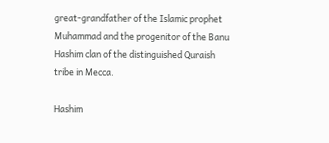great-grandfather of the Islamic prophet Muhammad and the progenitor of the Banu Hashim clan of the distinguished Quraish tribe in Mecca.

Hashim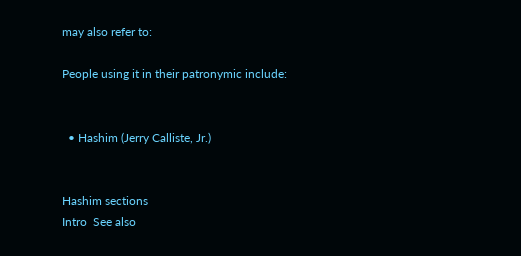may also refer to:

People using it in their patronymic include:


  • Hashim (Jerry Calliste, Jr.)


Hashim sections
Intro  See also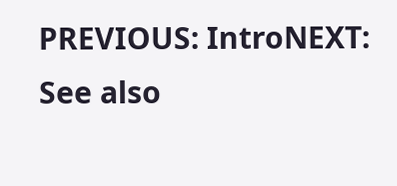PREVIOUS: IntroNEXT: See also